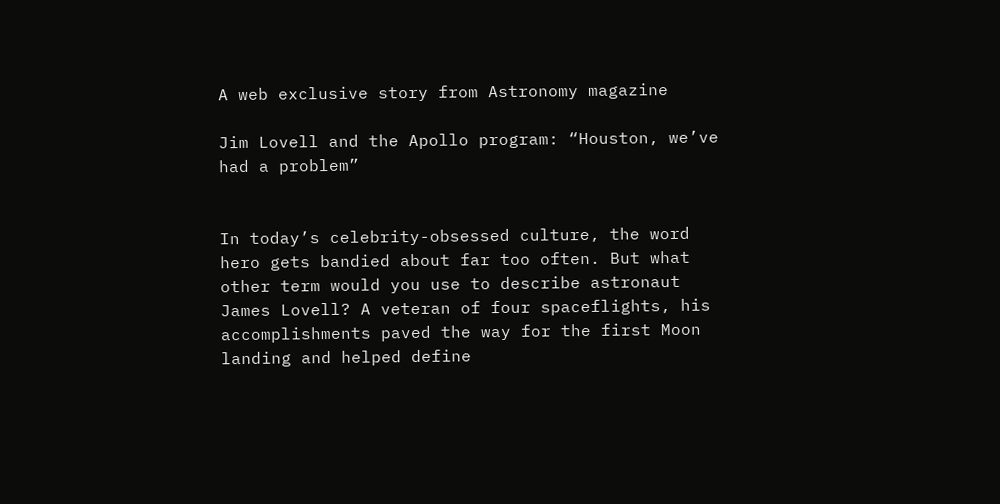A web exclusive story from Astronomy magazine

Jim Lovell and the Apollo program: “Houston, we’ve had a problem”


In today’s celebrity-obsessed culture, the word hero gets bandied about far too often. But what other term would you use to describe astronaut James Lovell? A veteran of four spaceflights, his accomplishments paved the way for the first Moon landing and helped define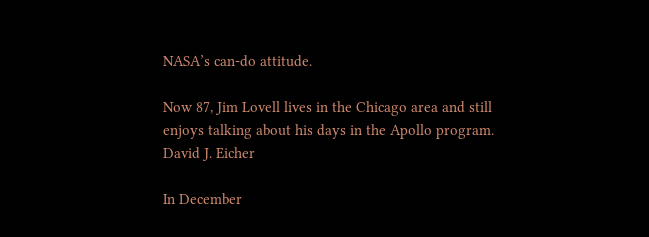NASA’s can-do attitude.

Now 87, Jim Lovell lives in the Chicago area and still enjoys talking about his days in the Apollo program.
David J. Eicher

In December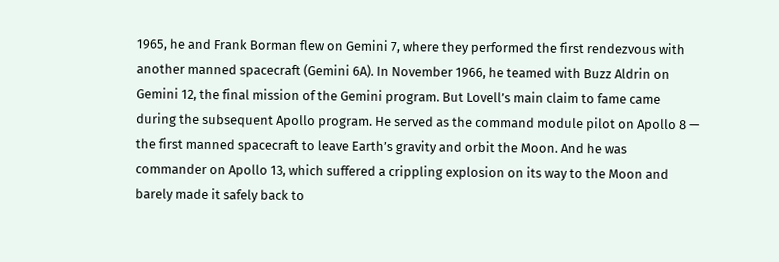1965, he and Frank Borman flew on Gemini 7, where they performed the first rendezvous with another manned spacecraft (Gemini 6A). In November 1966, he teamed with Buzz Aldrin on Gemini 12, the final mission of the Gemini program. But Lovell’s main claim to fame came during the subsequent Apollo program. He served as the command module pilot on Apollo 8 — the first manned spacecraft to leave Earth’s gravity and orbit the Moon. And he was commander on Apollo 13, which suffered a crippling explosion on its way to the Moon and barely made it safely back to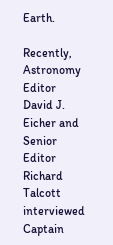Earth.

Recently, Astronomy Editor David J. Eicher and Senior Editor Richard Talcott interviewed Captain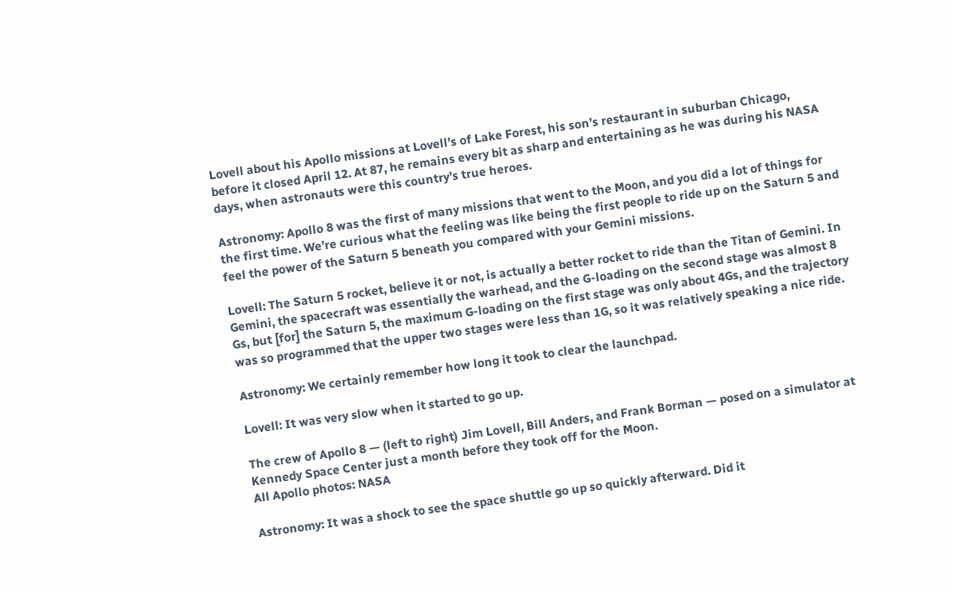Lovell about his Apollo missions at Lovell’s of Lake Forest, his son’s restaurant in suburban Chicago, before it closed April 12. At 87, he remains every bit as sharp and entertaining as he was during his NASA days, when astronauts were this country’s true heroes.

Astronomy: Apollo 8 was the first of many missions that went to the Moon, and you did a lot of things for the first time. We’re curious what the feeling was like being the first people to ride up on the Saturn 5 and feel the power of the Saturn 5 beneath you compared with your Gemini missions.

Lovell: The Saturn 5 rocket, believe it or not, is actually a better rocket to ride than the Titan of Gemini. In Gemini, the spacecraft was essentially the warhead, and the G-loading on the second stage was almost 8 Gs, but [for] the Saturn 5, the maximum G-loading on the first stage was only about 4Gs, and the trajectory was so programmed that the upper two stages were less than 1G, so it was relatively speaking a nice ride.

Astronomy: We certainly remember how long it took to clear the launchpad.

Lovell: It was very slow when it started to go up.

The crew of Apollo 8 — (left to right) Jim Lovell, Bill Anders, and Frank Borman — posed on a simulator at Kennedy Space Center just a month before they took off for the Moon.
All Apollo photos: NASA

Astronomy: It was a shock to see the space shuttle go up so quickly afterward. Did it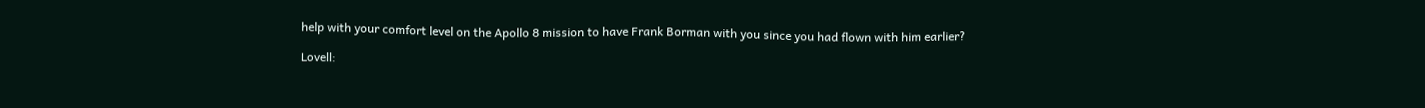help with your comfort level on the Apollo 8 mission to have Frank Borman with you since you had flown with him earlier?

Lovell: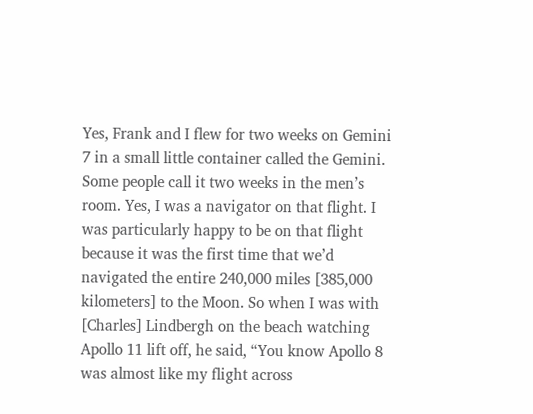Yes, Frank and I flew for two weeks on Gemini 7 in a small little container called the Gemini. Some people call it two weeks in the men’s room. Yes, I was a navigator on that flight. I was particularly happy to be on that flight because it was the first time that we’d navigated the entire 240,000 miles [385,000 kilometers] to the Moon. So when I was with [Charles] Lindbergh on the beach watching Apollo 11 lift off, he said, “You know Apollo 8 was almost like my flight across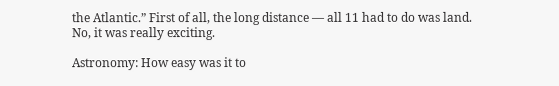the Atlantic.” First of all, the long distance — all 11 had to do was land. No, it was really exciting.

Astronomy: How easy was it to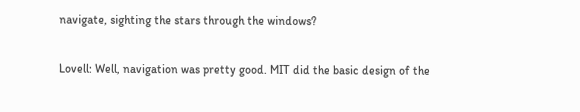navigate, sighting the stars through the windows?

Lovell: Well, navigation was pretty good. MIT did the basic design of the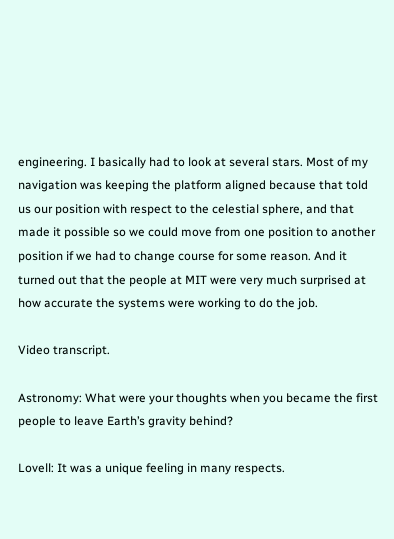engineering. I basically had to look at several stars. Most of my navigation was keeping the platform aligned because that told us our position with respect to the celestial sphere, and that made it possible so we could move from one position to another position if we had to change course for some reason. And it turned out that the people at MIT were very much surprised at how accurate the systems were working to do the job.

Video transcript.

Astronomy: What were your thoughts when you became the first people to leave Earth’s gravity behind?

Lovell: It was a unique feeling in many respects.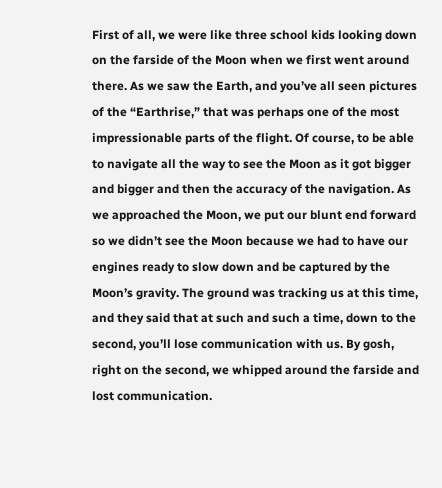First of all, we were like three school kids looking down on the farside of the Moon when we first went around there. As we saw the Earth, and you’ve all seen pictures of the “Earthrise,” that was perhaps one of the most impressionable parts of the flight. Of course, to be able to navigate all the way to see the Moon as it got bigger and bigger and then the accuracy of the navigation. As we approached the Moon, we put our blunt end forward so we didn’t see the Moon because we had to have our engines ready to slow down and be captured by the Moon’s gravity. The ground was tracking us at this time, and they said that at such and such a time, down to the second, you’ll lose communication with us. By gosh, right on the second, we whipped around the farside and lost communication.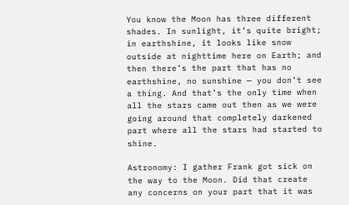You know the Moon has three different shades. In sunlight, it’s quite bright; in earthshine, it looks like snow outside at nighttime here on Earth; and then there’s the part that has no earthshine, no sunshine — you don’t see a thing. And that’s the only time when all the stars came out then as we were going around that completely darkened part where all the stars had started to shine.

Astronomy: I gather Frank got sick on the way to the Moon. Did that create any concerns on your part that it was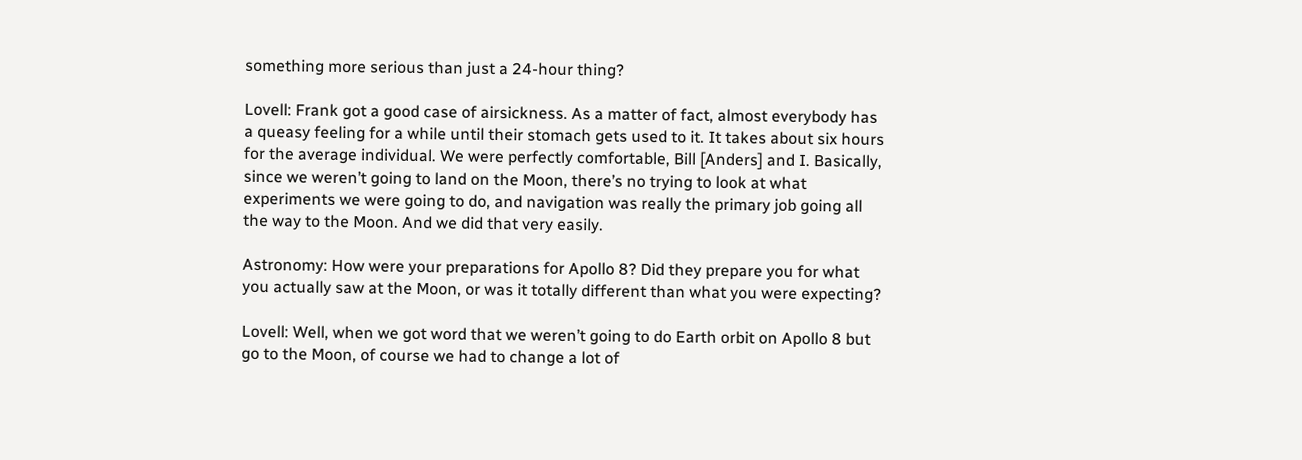something more serious than just a 24-hour thing?

Lovell: Frank got a good case of airsickness. As a matter of fact, almost everybody has a queasy feeling for a while until their stomach gets used to it. It takes about six hours for the average individual. We were perfectly comfortable, Bill [Anders] and I. Basically, since we weren’t going to land on the Moon, there’s no trying to look at what experiments we were going to do, and navigation was really the primary job going all the way to the Moon. And we did that very easily.

Astronomy: How were your preparations for Apollo 8? Did they prepare you for what you actually saw at the Moon, or was it totally different than what you were expecting?

Lovell: Well, when we got word that we weren’t going to do Earth orbit on Apollo 8 but go to the Moon, of course we had to change a lot of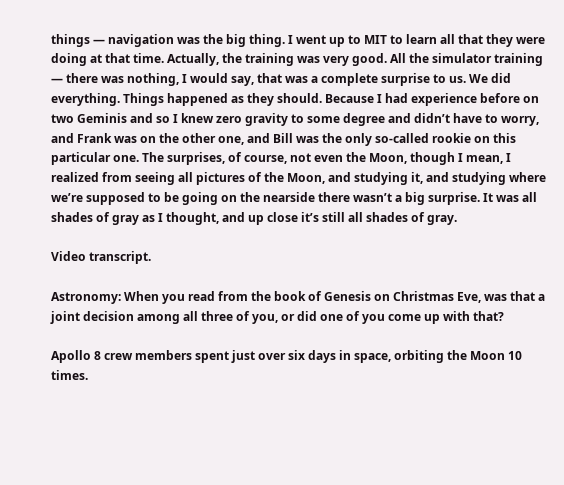things — navigation was the big thing. I went up to MIT to learn all that they were doing at that time. Actually, the training was very good. All the simulator training — there was nothing, I would say, that was a complete surprise to us. We did everything. Things happened as they should. Because I had experience before on two Geminis and so I knew zero gravity to some degree and didn’t have to worry, and Frank was on the other one, and Bill was the only so-called rookie on this particular one. The surprises, of course, not even the Moon, though I mean, I realized from seeing all pictures of the Moon, and studying it, and studying where we’re supposed to be going on the nearside there wasn’t a big surprise. It was all shades of gray as I thought, and up close it’s still all shades of gray.

Video transcript.

Astronomy: When you read from the book of Genesis on Christmas Eve, was that a joint decision among all three of you, or did one of you come up with that?

Apollo 8 crew members spent just over six days in space, orbiting the Moon 10 times.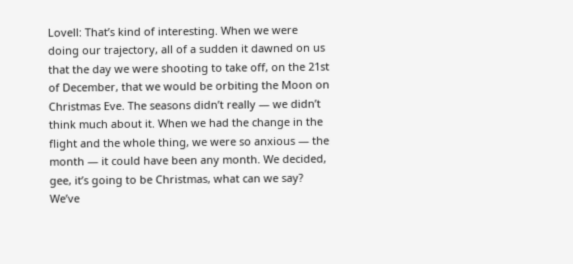Lovell: That’s kind of interesting. When we were doing our trajectory, all of a sudden it dawned on us that the day we were shooting to take off, on the 21st of December, that we would be orbiting the Moon on Christmas Eve. The seasons didn’t really — we didn’t think much about it. When we had the change in the flight and the whole thing, we were so anxious — the month — it could have been any month. We decided, gee, it’s going to be Christmas, what can we say? We’ve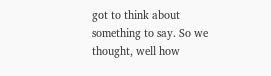got to think about something to say. So we thought, well how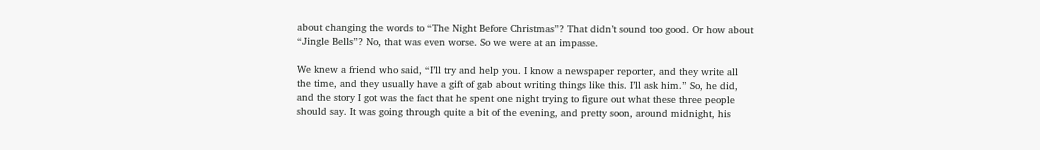about changing the words to “The Night Before Christmas”? That didn’t sound too good. Or how about “Jingle Bells”? No, that was even worse. So we were at an impasse.

We knew a friend who said, “I’ll try and help you. I know a newspaper reporter, and they write all the time, and they usually have a gift of gab about writing things like this. I’ll ask him.” So, he did, and the story I got was the fact that he spent one night trying to figure out what these three people should say. It was going through quite a bit of the evening, and pretty soon, around midnight, his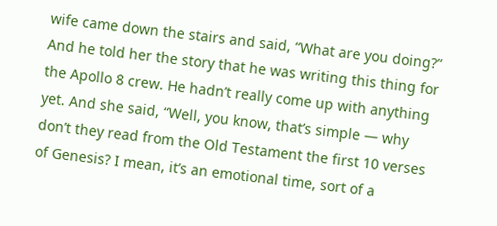wife came down the stairs and said, “What are you doing?” And he told her the story that he was writing this thing for the Apollo 8 crew. He hadn’t really come up with anything yet. And she said, “Well, you know, that’s simple — why don’t they read from the Old Testament the first 10 verses of Genesis? I mean, it’s an emotional time, sort of a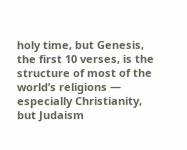holy time, but Genesis, the first 10 verses, is the structure of most of the world’s religions — especially Christianity, but Judaism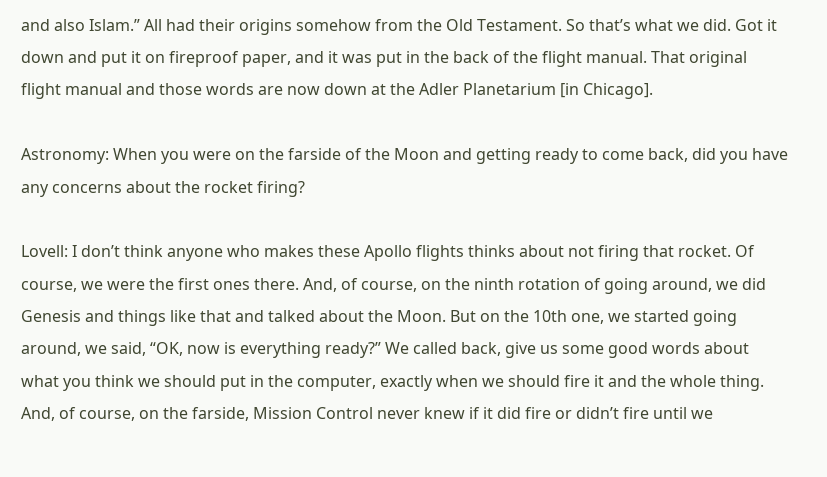and also Islam.” All had their origins somehow from the Old Testament. So that’s what we did. Got it down and put it on fireproof paper, and it was put in the back of the flight manual. That original flight manual and those words are now down at the Adler Planetarium [in Chicago].

Astronomy: When you were on the farside of the Moon and getting ready to come back, did you have any concerns about the rocket firing?

Lovell: I don’t think anyone who makes these Apollo flights thinks about not firing that rocket. Of course, we were the first ones there. And, of course, on the ninth rotation of going around, we did Genesis and things like that and talked about the Moon. But on the 10th one, we started going around, we said, “OK, now is everything ready?” We called back, give us some good words about what you think we should put in the computer, exactly when we should fire it and the whole thing. And, of course, on the farside, Mission Control never knew if it did fire or didn’t fire until we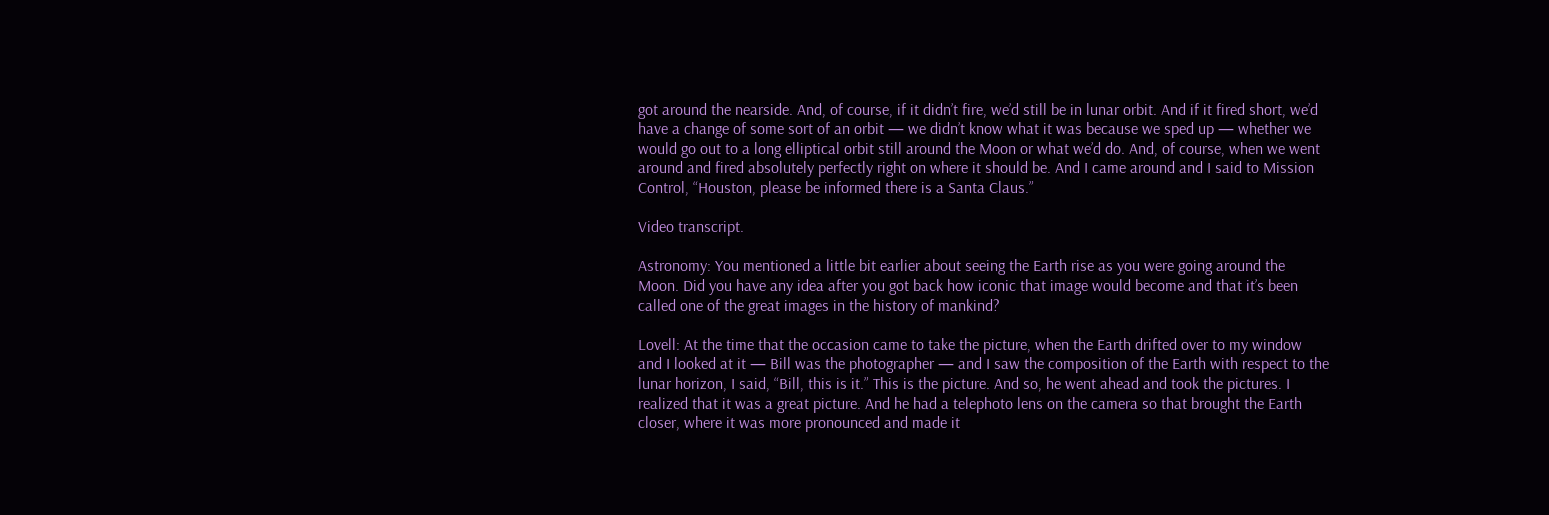got around the nearside. And, of course, if it didn’t fire, we’d still be in lunar orbit. And if it fired short, we’d have a change of some sort of an orbit — we didn’t know what it was because we sped up — whether we would go out to a long elliptical orbit still around the Moon or what we’d do. And, of course, when we went around and fired absolutely perfectly right on where it should be. And I came around and I said to Mission Control, “Houston, please be informed there is a Santa Claus.”

Video transcript.

Astronomy: You mentioned a little bit earlier about seeing the Earth rise as you were going around the Moon. Did you have any idea after you got back how iconic that image would become and that it’s been called one of the great images in the history of mankind?

Lovell: At the time that the occasion came to take the picture, when the Earth drifted over to my window and I looked at it — Bill was the photographer — and I saw the composition of the Earth with respect to the lunar horizon, I said, “Bill, this is it.” This is the picture. And so, he went ahead and took the pictures. I realized that it was a great picture. And he had a telephoto lens on the camera so that brought the Earth closer, where it was more pronounced and made it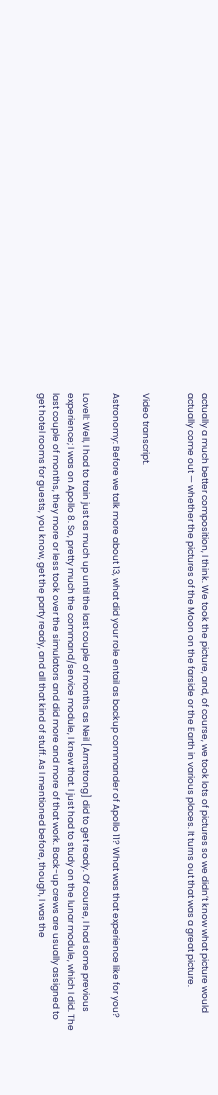actually a much better composition, I think. We took the picture, and, of course, we took lots of pictures so we didn’t know what picture would actually come out — whether the pictures of the Moon on the farside or the Earth in various places. It turns out that was a great picture.


Video transcript.

Astronomy: Before we talk more about 13, what did your role entail as backup commander of Apollo 11? What was that experience like for you?

Lovell: Well, I had to train just as much up until the last couple of months as Neil [Armstrong] did to get ready. Of course, I had some previous experience; I was on Apollo 8. So, pretty much the command/service module, I knew that. I just had to study on the lunar module, which I did. The last couple of months, they more or less took over the simulators and did more and more of that work. Back-up crews are usually assigned to get hotel rooms for guests, you know, get the party ready, and all that kind of stuff. As I mentioned before, though, I was the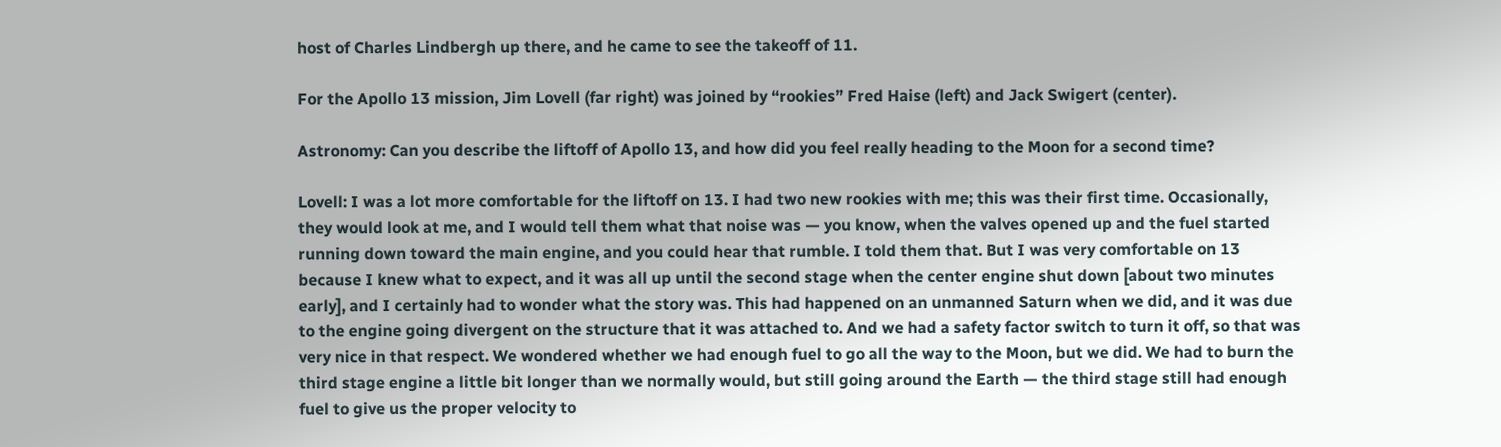host of Charles Lindbergh up there, and he came to see the takeoff of 11.

For the Apollo 13 mission, Jim Lovell (far right) was joined by “rookies” Fred Haise (left) and Jack Swigert (center).

Astronomy: Can you describe the liftoff of Apollo 13, and how did you feel really heading to the Moon for a second time?

Lovell: I was a lot more comfortable for the liftoff on 13. I had two new rookies with me; this was their first time. Occasionally, they would look at me, and I would tell them what that noise was — you know, when the valves opened up and the fuel started running down toward the main engine, and you could hear that rumble. I told them that. But I was very comfortable on 13 because I knew what to expect, and it was all up until the second stage when the center engine shut down [about two minutes early], and I certainly had to wonder what the story was. This had happened on an unmanned Saturn when we did, and it was due to the engine going divergent on the structure that it was attached to. And we had a safety factor switch to turn it off, so that was very nice in that respect. We wondered whether we had enough fuel to go all the way to the Moon, but we did. We had to burn the third stage engine a little bit longer than we normally would, but still going around the Earth — the third stage still had enough fuel to give us the proper velocity to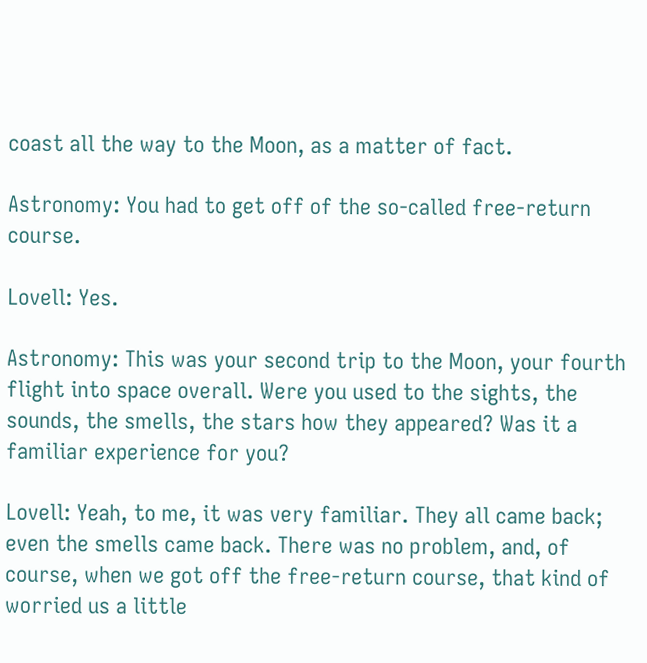coast all the way to the Moon, as a matter of fact.

Astronomy: You had to get off of the so-called free-return course.

Lovell: Yes.

Astronomy: This was your second trip to the Moon, your fourth flight into space overall. Were you used to the sights, the sounds, the smells, the stars how they appeared? Was it a familiar experience for you?

Lovell: Yeah, to me, it was very familiar. They all came back; even the smells came back. There was no problem, and, of course, when we got off the free-return course, that kind of worried us a little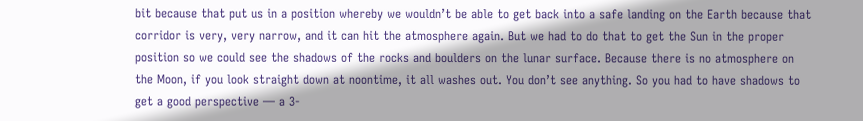bit because that put us in a position whereby we wouldn’t be able to get back into a safe landing on the Earth because that corridor is very, very narrow, and it can hit the atmosphere again. But we had to do that to get the Sun in the proper position so we could see the shadows of the rocks and boulders on the lunar surface. Because there is no atmosphere on the Moon, if you look straight down at noontime, it all washes out. You don’t see anything. So you had to have shadows to get a good perspective — a 3-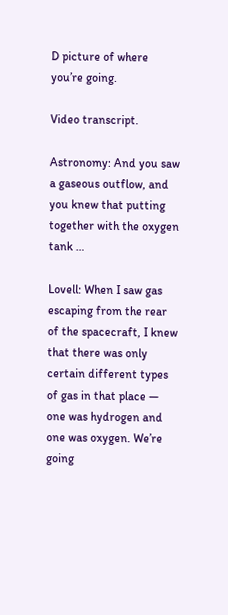D picture of where you’re going.

Video transcript.

Astronomy: And you saw a gaseous outflow, and you knew that putting together with the oxygen tank …

Lovell: When I saw gas escaping from the rear of the spacecraft, I knew that there was only certain different types of gas in that place — one was hydrogen and one was oxygen. We’re going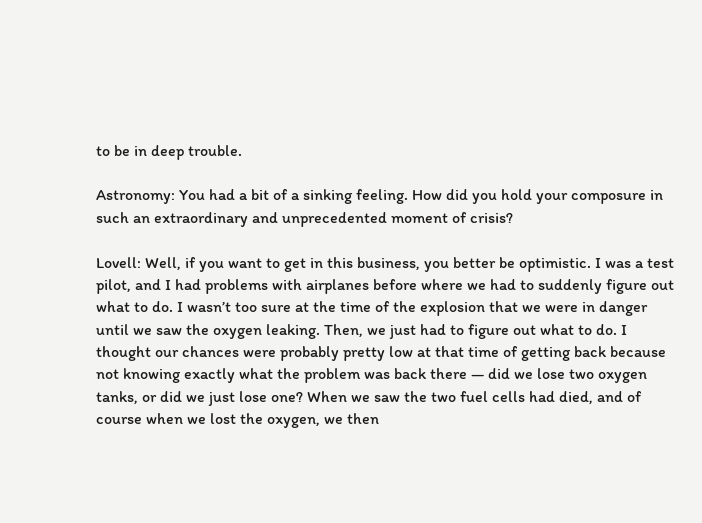to be in deep trouble.

Astronomy: You had a bit of a sinking feeling. How did you hold your composure in such an extraordinary and unprecedented moment of crisis?

Lovell: Well, if you want to get in this business, you better be optimistic. I was a test pilot, and I had problems with airplanes before where we had to suddenly figure out what to do. I wasn’t too sure at the time of the explosion that we were in danger until we saw the oxygen leaking. Then, we just had to figure out what to do. I thought our chances were probably pretty low at that time of getting back because not knowing exactly what the problem was back there — did we lose two oxygen tanks, or did we just lose one? When we saw the two fuel cells had died, and of course when we lost the oxygen, we then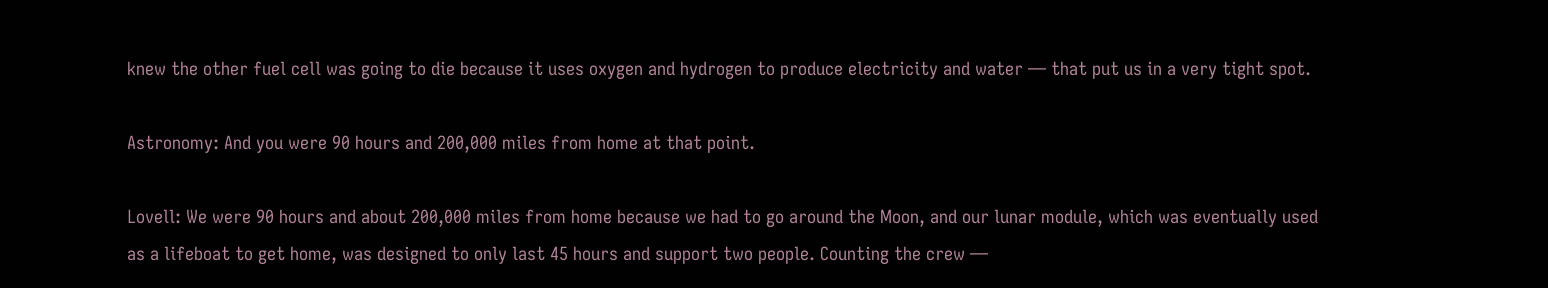knew the other fuel cell was going to die because it uses oxygen and hydrogen to produce electricity and water — that put us in a very tight spot.

Astronomy: And you were 90 hours and 200,000 miles from home at that point.

Lovell: We were 90 hours and about 200,000 miles from home because we had to go around the Moon, and our lunar module, which was eventually used as a lifeboat to get home, was designed to only last 45 hours and support two people. Counting the crew —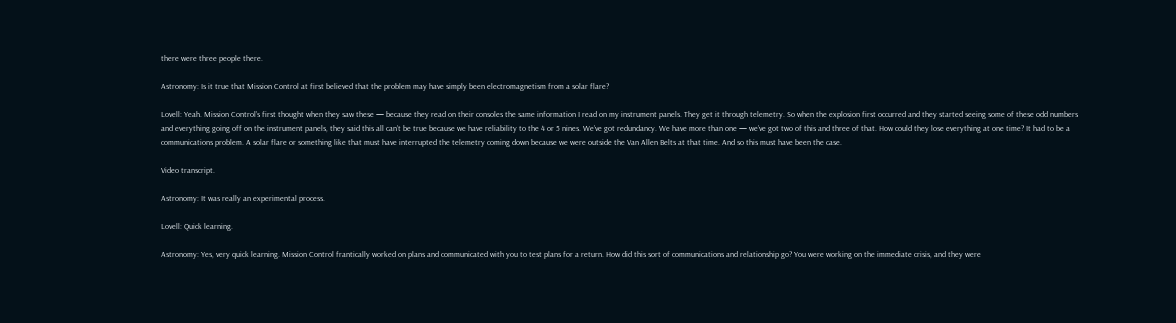there were three people there.

Astronomy: Is it true that Mission Control at first believed that the problem may have simply been electromagnetism from a solar flare?

Lovell: Yeah. Mission Control’s first thought when they saw these — because they read on their consoles the same information I read on my instrument panels. They get it through telemetry. So when the explosion first occurred and they started seeing some of these odd numbers and everything going off on the instrument panels, they said this all can’t be true because we have reliability to the 4 or 5 nines. We’ve got redundancy. We have more than one — we’ve got two of this and three of that. How could they lose everything at one time? It had to be a communications problem. A solar flare or something like that must have interrupted the telemetry coming down because we were outside the Van Allen Belts at that time. And so this must have been the case.

Video transcript.

Astronomy: It was really an experimental process.

Lovell: Quick learning.

Astronomy: Yes, very quick learning. Mission Control frantically worked on plans and communicated with you to test plans for a return. How did this sort of communications and relationship go? You were working on the immediate crisis, and they were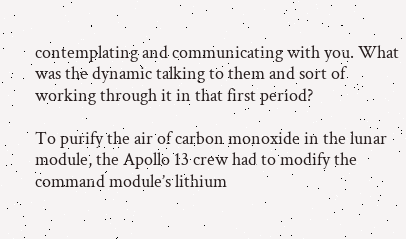contemplating and communicating with you. What was the dynamic talking to them and sort of working through it in that first period?

To purify the air of carbon monoxide in the lunar module, the Apollo 13 crew had to modify the command module’s lithium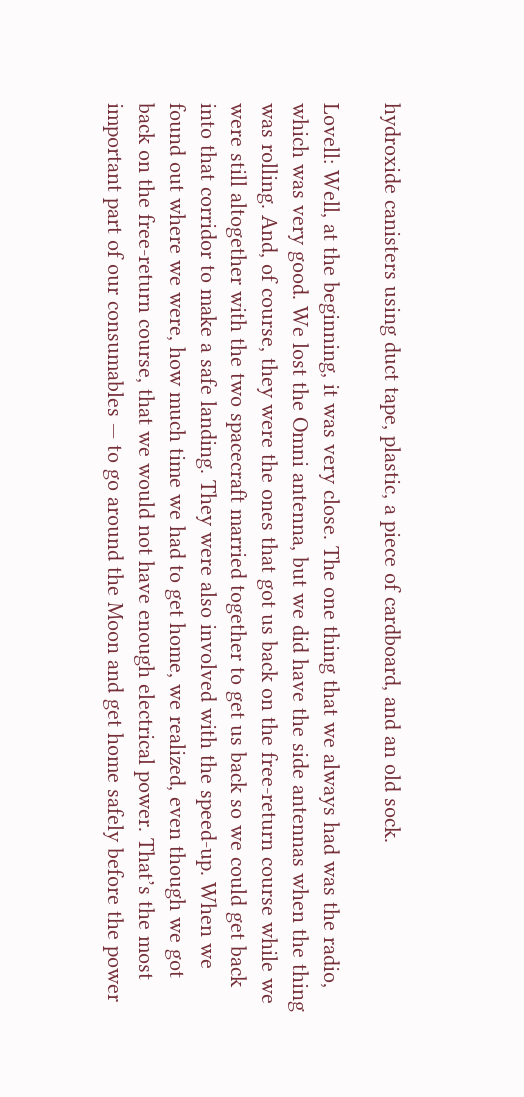hydroxide canisters using duct tape, plastic, a piece of cardboard, and an old sock.

Lovell: Well, at the beginning, it was very close. The one thing that we always had was the radio, which was very good. We lost the Omni antenna, but we did have the side antennas when the thing was rolling. And, of course, they were the ones that got us back on the free-return course while we were still altogether with the two spacecraft married together to get us back so we could get back into that corridor to make a safe landing. They were also involved with the speed-up. When we found out where we were, how much time we had to get home, we realized, even though we got back on the free-return course, that we would not have enough electrical power. That’s the most important part of our consumables — to go around the Moon and get home safely before the power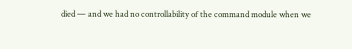died — and we had no controllability of the command module when we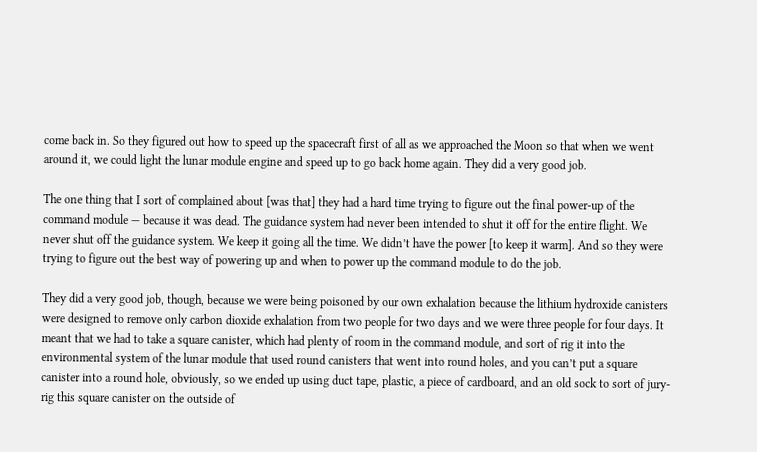come back in. So they figured out how to speed up the spacecraft first of all as we approached the Moon so that when we went around it, we could light the lunar module engine and speed up to go back home again. They did a very good job.

The one thing that I sort of complained about [was that] they had a hard time trying to figure out the final power-up of the command module — because it was dead. The guidance system had never been intended to shut it off for the entire flight. We never shut off the guidance system. We keep it going all the time. We didn’t have the power [to keep it warm]. And so they were trying to figure out the best way of powering up and when to power up the command module to do the job.

They did a very good job, though, because we were being poisoned by our own exhalation because the lithium hydroxide canisters were designed to remove only carbon dioxide exhalation from two people for two days and we were three people for four days. It meant that we had to take a square canister, which had plenty of room in the command module, and sort of rig it into the environmental system of the lunar module that used round canisters that went into round holes, and you can’t put a square canister into a round hole, obviously, so we ended up using duct tape, plastic, a piece of cardboard, and an old sock to sort of jury-rig this square canister on the outside of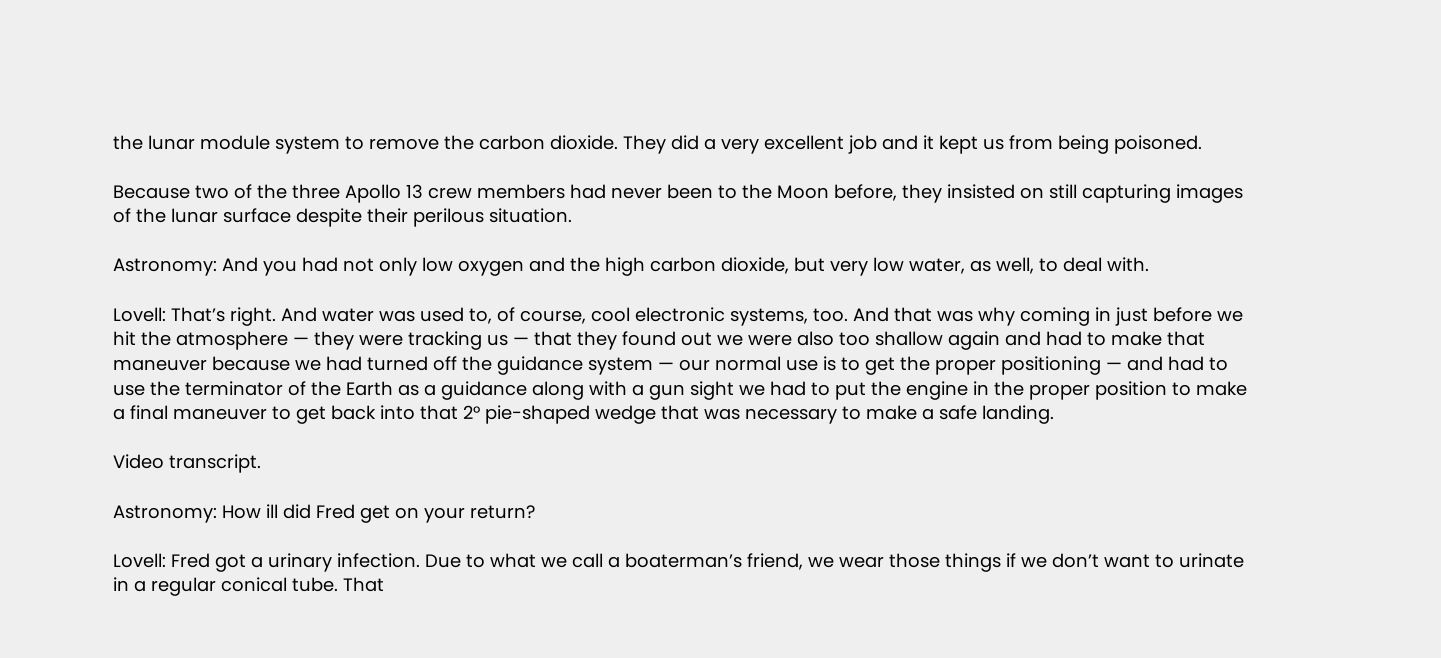the lunar module system to remove the carbon dioxide. They did a very excellent job and it kept us from being poisoned.

Because two of the three Apollo 13 crew members had never been to the Moon before, they insisted on still capturing images of the lunar surface despite their perilous situation.

Astronomy: And you had not only low oxygen and the high carbon dioxide, but very low water, as well, to deal with.

Lovell: That’s right. And water was used to, of course, cool electronic systems, too. And that was why coming in just before we hit the atmosphere — they were tracking us — that they found out we were also too shallow again and had to make that maneuver because we had turned off the guidance system — our normal use is to get the proper positioning — and had to use the terminator of the Earth as a guidance along with a gun sight we had to put the engine in the proper position to make a final maneuver to get back into that 2° pie-shaped wedge that was necessary to make a safe landing.

Video transcript.

Astronomy: How ill did Fred get on your return?

Lovell: Fred got a urinary infection. Due to what we call a boaterman’s friend, we wear those things if we don’t want to urinate in a regular conical tube. That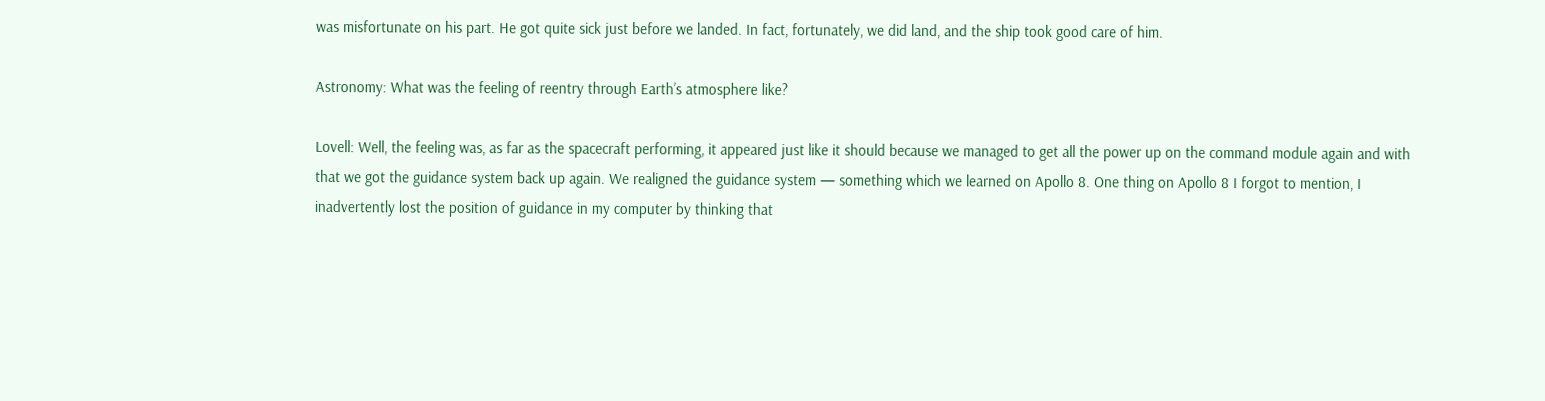was misfortunate on his part. He got quite sick just before we landed. In fact, fortunately, we did land, and the ship took good care of him.

Astronomy: What was the feeling of reentry through Earth’s atmosphere like?

Lovell: Well, the feeling was, as far as the spacecraft performing, it appeared just like it should because we managed to get all the power up on the command module again and with that we got the guidance system back up again. We realigned the guidance system — something which we learned on Apollo 8. One thing on Apollo 8 I forgot to mention, I inadvertently lost the position of guidance in my computer by thinking that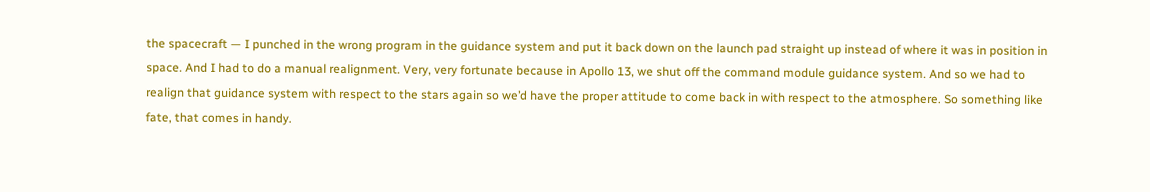the spacecraft — I punched in the wrong program in the guidance system and put it back down on the launch pad straight up instead of where it was in position in space. And I had to do a manual realignment. Very, very fortunate because in Apollo 13, we shut off the command module guidance system. And so we had to realign that guidance system with respect to the stars again so we’d have the proper attitude to come back in with respect to the atmosphere. So something like fate, that comes in handy.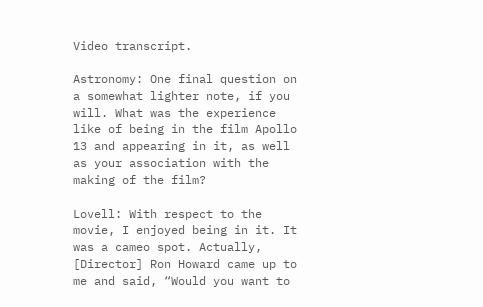Video transcript.

Astronomy: One final question on a somewhat lighter note, if you will. What was the experience like of being in the film Apollo 13 and appearing in it, as well as your association with the making of the film?

Lovell: With respect to the movie, I enjoyed being in it. It was a cameo spot. Actually, [Director] Ron Howard came up to me and said, “Would you want to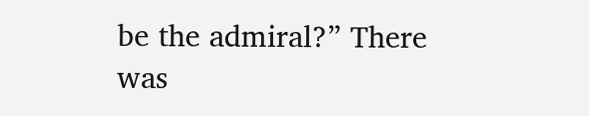be the admiral?” There was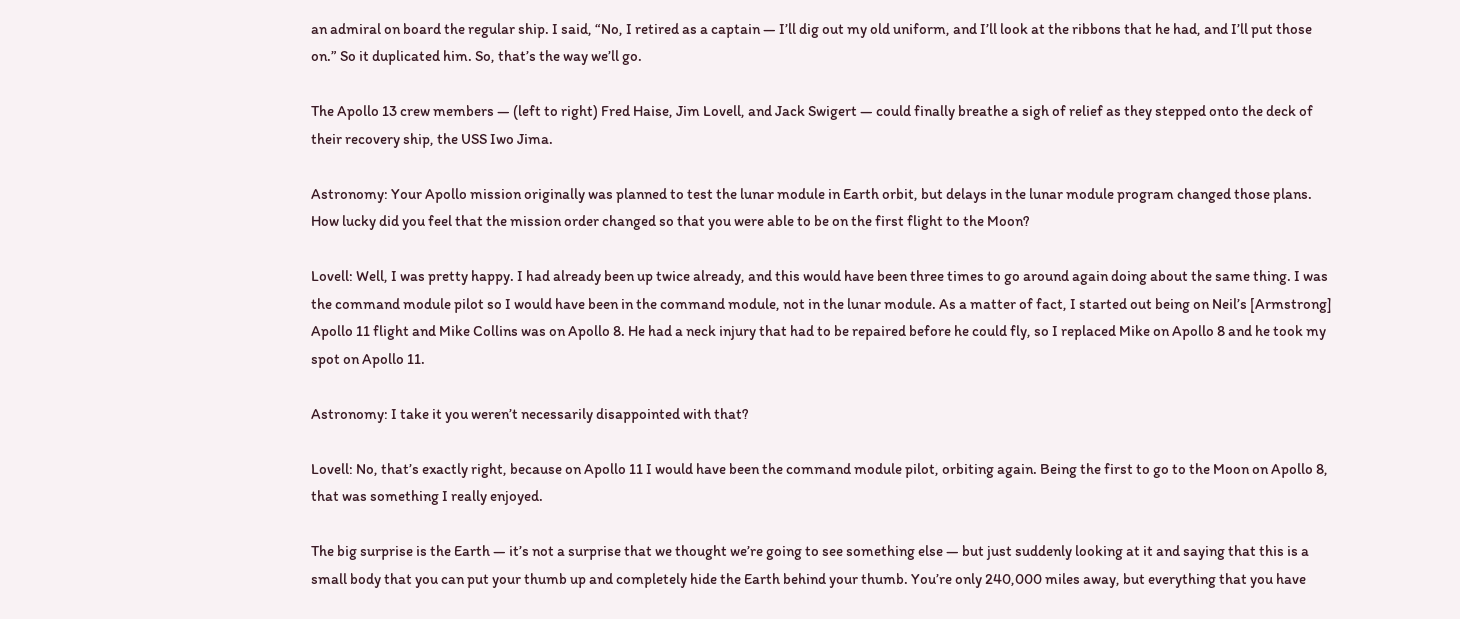an admiral on board the regular ship. I said, “No, I retired as a captain — I’ll dig out my old uniform, and I’ll look at the ribbons that he had, and I’ll put those on.” So it duplicated him. So, that’s the way we’ll go.

The Apollo 13 crew members — (left to right) Fred Haise, Jim Lovell, and Jack Swigert — could finally breathe a sigh of relief as they stepped onto the deck of their recovery ship, the USS Iwo Jima.

Astronomy: Your Apollo mission originally was planned to test the lunar module in Earth orbit, but delays in the lunar module program changed those plans. How lucky did you feel that the mission order changed so that you were able to be on the first flight to the Moon?

Lovell: Well, I was pretty happy. I had already been up twice already, and this would have been three times to go around again doing about the same thing. I was the command module pilot so I would have been in the command module, not in the lunar module. As a matter of fact, I started out being on Neil’s [Armstrong] Apollo 11 flight and Mike Collins was on Apollo 8. He had a neck injury that had to be repaired before he could fly, so I replaced Mike on Apollo 8 and he took my spot on Apollo 11.

Astronomy: I take it you weren’t necessarily disappointed with that?

Lovell: No, that’s exactly right, because on Apollo 11 I would have been the command module pilot, orbiting again. Being the first to go to the Moon on Apollo 8, that was something I really enjoyed.

The big surprise is the Earth — it’s not a surprise that we thought we’re going to see something else — but just suddenly looking at it and saying that this is a small body that you can put your thumb up and completely hide the Earth behind your thumb. You’re only 240,000 miles away, but everything that you have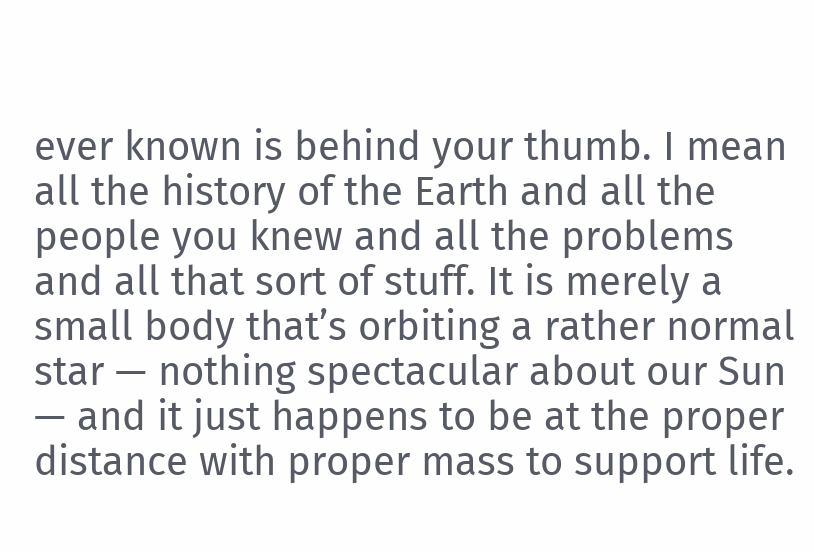ever known is behind your thumb. I mean all the history of the Earth and all the people you knew and all the problems and all that sort of stuff. It is merely a small body that’s orbiting a rather normal star — nothing spectacular about our Sun — and it just happens to be at the proper distance with proper mass to support life.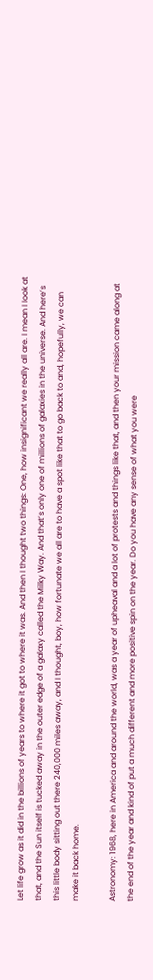Let life grow as it did in the billions of years to where it got to where it was. And then I thought two things: One, how insignificant we really all are. I mean I Iook at that, and the Sun itself is tucked away in the outer edge of a galaxy called the Milky Way. And that’s only one of millions of galaxies in the universe. And here’s this little body sitting out there 240,000 miles away, and I thought, boy, how fortunate we all are to have a spot like that to go back to and, hopefully, we can make it back home.

Astronomy: 1968, here in America and around the world, was a year of upheaval and a lot of protests and things like that, and then your mission came along at the end of the year and kind of put a much different and more positive spin on the year. Do you have any sense of what you were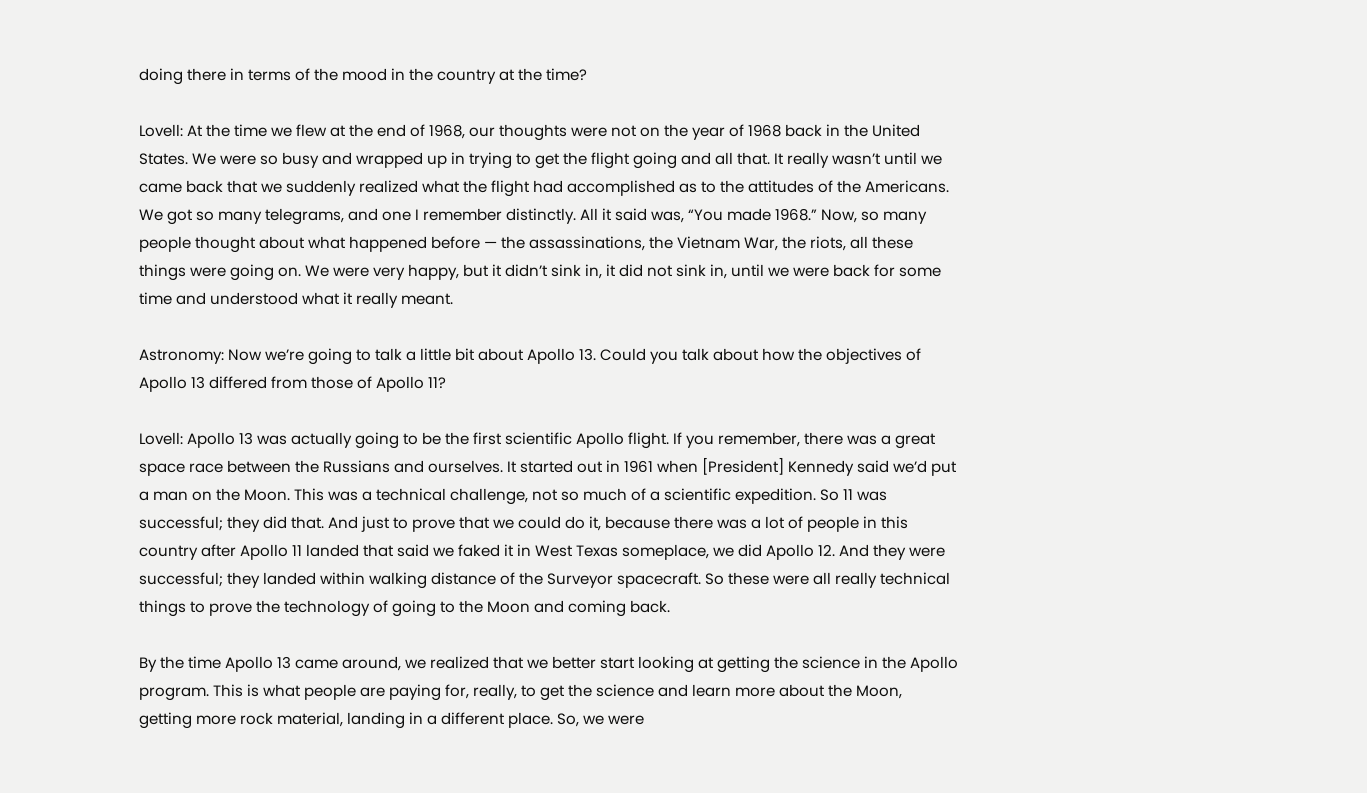doing there in terms of the mood in the country at the time?

Lovell: At the time we flew at the end of 1968, our thoughts were not on the year of 1968 back in the United States. We were so busy and wrapped up in trying to get the flight going and all that. It really wasn’t until we came back that we suddenly realized what the flight had accomplished as to the attitudes of the Americans. We got so many telegrams, and one I remember distinctly. All it said was, “You made 1968.” Now, so many people thought about what happened before — the assassinations, the Vietnam War, the riots, all these things were going on. We were very happy, but it didn’t sink in, it did not sink in, until we were back for some time and understood what it really meant.

Astronomy: Now we’re going to talk a little bit about Apollo 13. Could you talk about how the objectives of Apollo 13 differed from those of Apollo 11?

Lovell: Apollo 13 was actually going to be the first scientific Apollo flight. If you remember, there was a great space race between the Russians and ourselves. It started out in 1961 when [President] Kennedy said we’d put a man on the Moon. This was a technical challenge, not so much of a scientific expedition. So 11 was successful; they did that. And just to prove that we could do it, because there was a lot of people in this country after Apollo 11 landed that said we faked it in West Texas someplace, we did Apollo 12. And they were successful; they landed within walking distance of the Surveyor spacecraft. So these were all really technical things to prove the technology of going to the Moon and coming back.

By the time Apollo 13 came around, we realized that we better start looking at getting the science in the Apollo program. This is what people are paying for, really, to get the science and learn more about the Moon, getting more rock material, landing in a different place. So, we were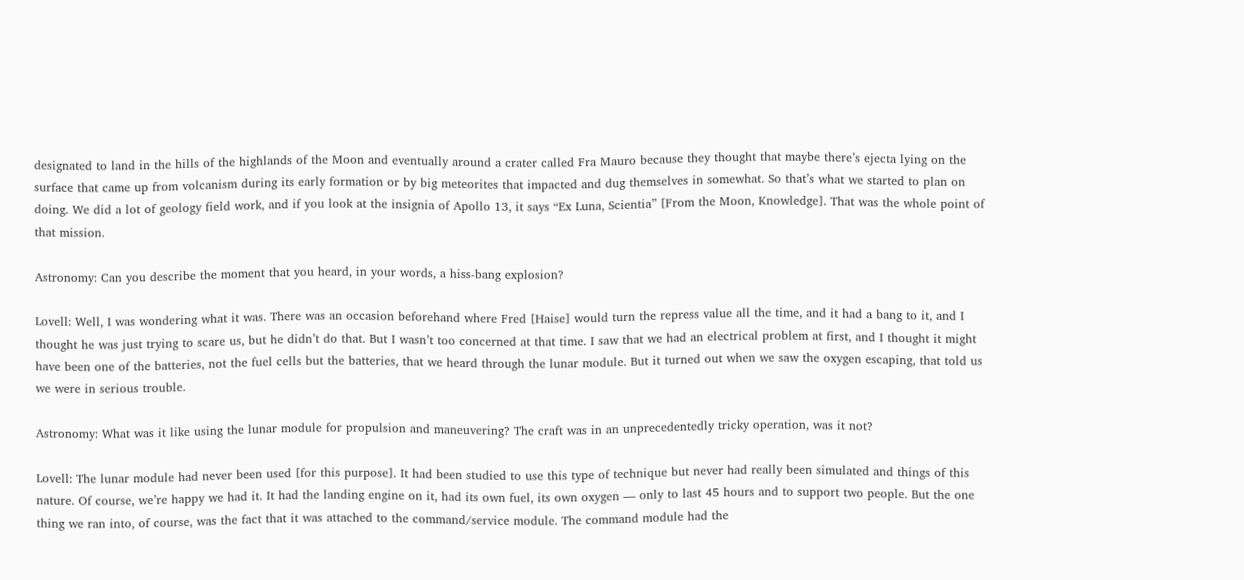designated to land in the hills of the highlands of the Moon and eventually around a crater called Fra Mauro because they thought that maybe there’s ejecta lying on the surface that came up from volcanism during its early formation or by big meteorites that impacted and dug themselves in somewhat. So that’s what we started to plan on doing. We did a lot of geology field work, and if you look at the insignia of Apollo 13, it says “Ex Luna, Scientia” [From the Moon, Knowledge]. That was the whole point of that mission.

Astronomy: Can you describe the moment that you heard, in your words, a hiss-bang explosion?

Lovell: Well, I was wondering what it was. There was an occasion beforehand where Fred [Haise] would turn the repress value all the time, and it had a bang to it, and I thought he was just trying to scare us, but he didn’t do that. But I wasn’t too concerned at that time. I saw that we had an electrical problem at first, and I thought it might have been one of the batteries, not the fuel cells but the batteries, that we heard through the lunar module. But it turned out when we saw the oxygen escaping, that told us we were in serious trouble.

Astronomy: What was it like using the lunar module for propulsion and maneuvering? The craft was in an unprecedentedly tricky operation, was it not?

Lovell: The lunar module had never been used [for this purpose]. It had been studied to use this type of technique but never had really been simulated and things of this nature. Of course, we’re happy we had it. It had the landing engine on it, had its own fuel, its own oxygen — only to last 45 hours and to support two people. But the one thing we ran into, of course, was the fact that it was attached to the command/service module. The command module had the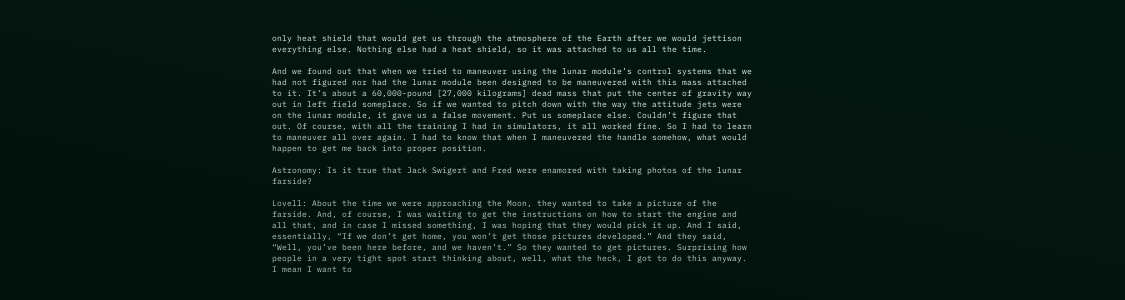only heat shield that would get us through the atmosphere of the Earth after we would jettison everything else. Nothing else had a heat shield, so it was attached to us all the time.

And we found out that when we tried to maneuver using the lunar module’s control systems that we had not figured nor had the lunar module been designed to be maneuvered with this mass attached to it. It’s about a 60,000-pound [27,000 kilograms] dead mass that put the center of gravity way out in left field someplace. So if we wanted to pitch down with the way the attitude jets were on the lunar module, it gave us a false movement. Put us someplace else. Couldn’t figure that out. Of course, with all the training I had in simulators, it all worked fine. So I had to learn to maneuver all over again. I had to know that when I maneuvered the handle somehow, what would happen to get me back into proper position.

Astronomy: Is it true that Jack Swigert and Fred were enamored with taking photos of the lunar farside?

Lovell: About the time we were approaching the Moon, they wanted to take a picture of the farside. And, of course, I was waiting to get the instructions on how to start the engine and all that, and in case I missed something, I was hoping that they would pick it up. And I said, essentially, “If we don’t get home, you won’t get those pictures developed.” And they said, “Well, you’ve been here before, and we haven’t.” So they wanted to get pictures. Surprising how people in a very tight spot start thinking about, well, what the heck, I got to do this anyway. I mean I want to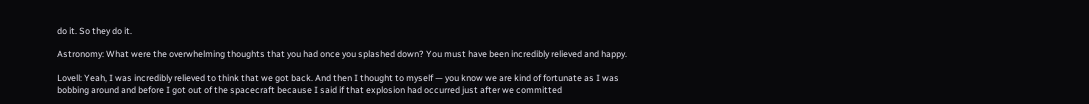do it. So they do it.

Astronomy: What were the overwhelming thoughts that you had once you splashed down? You must have been incredibly relieved and happy.

Lovell: Yeah, I was incredibly relieved to think that we got back. And then I thought to myself — you know we are kind of fortunate as I was bobbing around and before I got out of the spacecraft because I said if that explosion had occurred just after we committed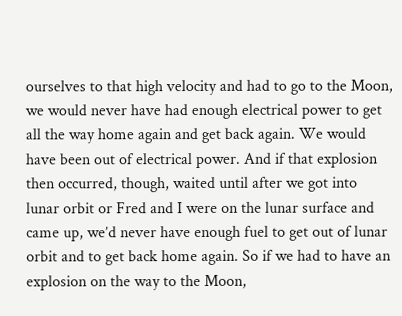ourselves to that high velocity and had to go to the Moon, we would never have had enough electrical power to get all the way home again and get back again. We would have been out of electrical power. And if that explosion then occurred, though, waited until after we got into lunar orbit or Fred and I were on the lunar surface and came up, we’d never have enough fuel to get out of lunar orbit and to get back home again. So if we had to have an explosion on the way to the Moon,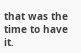that was the time to have it.